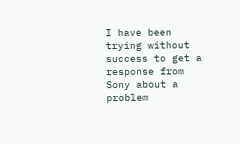I have been trying without success to get a response from Sony about a problem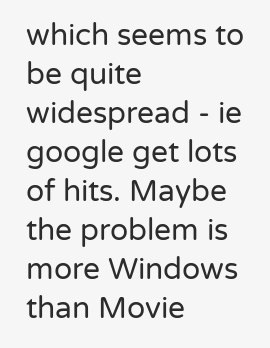which seems to be quite widespread - ie google get lots of hits. Maybe the problem is more Windows than Movie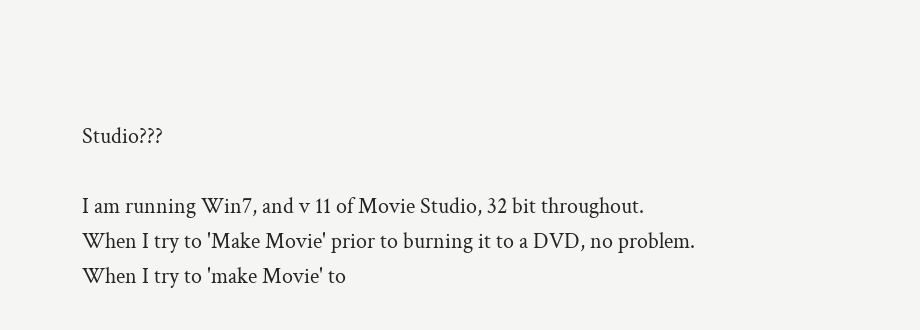Studio???

I am running Win7, and v 11 of Movie Studio, 32 bit throughout.
When I try to 'Make Movie' prior to burning it to a DVD, no problem.
When I try to 'make Movie' to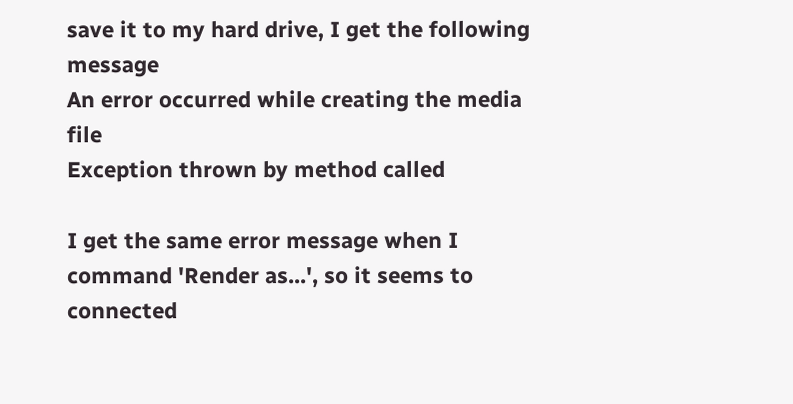save it to my hard drive, I get the following message
An error occurred while creating the media file
Exception thrown by method called

I get the same error message when I command 'Render as...', so it seems to connected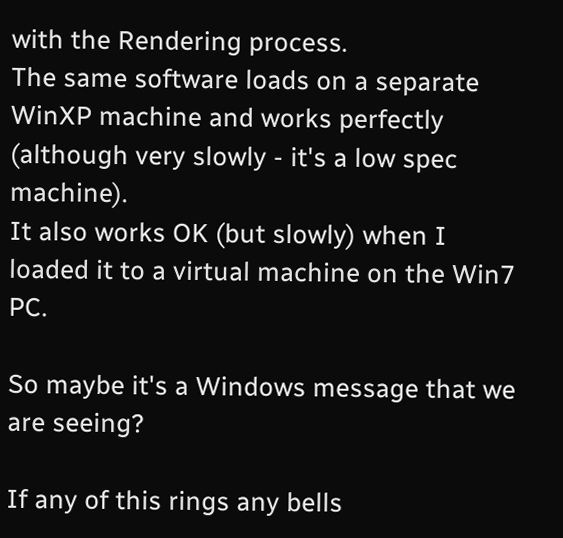with the Rendering process.
The same software loads on a separate WinXP machine and works perfectly (although very slowly - it's a low spec machine).
It also works OK (but slowly) when I loaded it to a virtual machine on the Win7 PC.

So maybe it's a Windows message that we are seeing?

If any of this rings any bells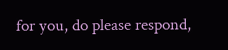for you, do please respond,